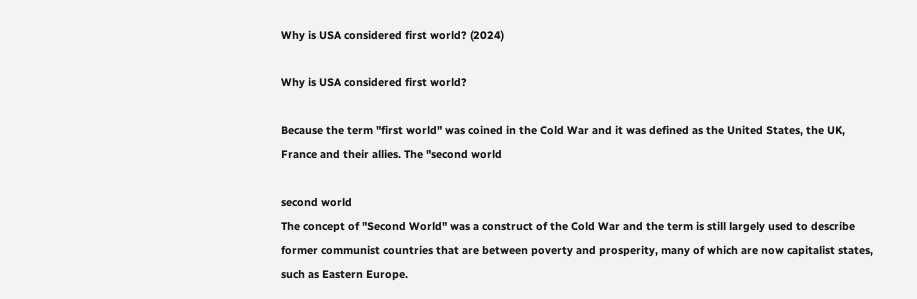Why is USA considered first world? (2024)

Why is USA considered first world?

Because the term "first world" was coined in the Cold War and it was defined as the United States, the UK, France and their allies. The "second world

second world
The concept of "Second World" was a construct of the Cold War and the term is still largely used to describe former communist countries that are between poverty and prosperity, many of which are now capitalist states, such as Eastern Europe.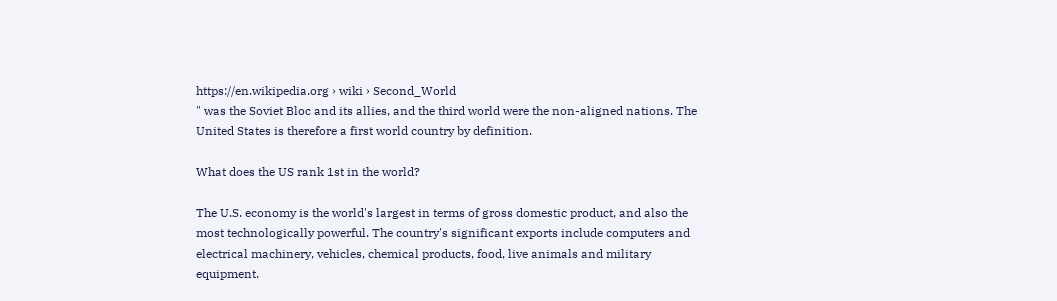https://en.wikipedia.org › wiki › Second_World
" was the Soviet Bloc and its allies, and the third world were the non-aligned nations. The United States is therefore a first world country by definition.

What does the US rank 1st in the world?

The U.S. economy is the world's largest in terms of gross domestic product, and also the most technologically powerful. The country's significant exports include computers and electrical machinery, vehicles, chemical products, food, live animals and military equipment.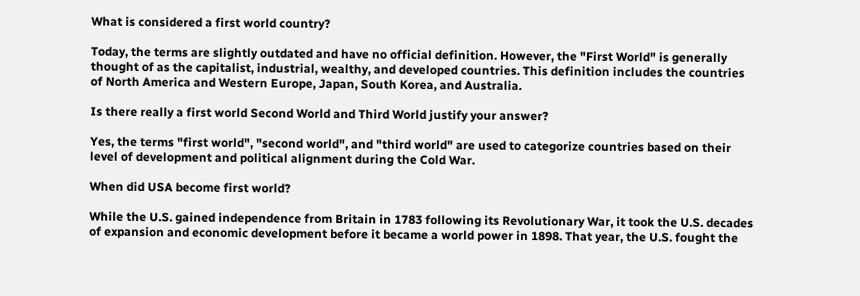What is considered a first world country?

Today, the terms are slightly outdated and have no official definition. However, the "First World" is generally thought of as the capitalist, industrial, wealthy, and developed countries. This definition includes the countries of North America and Western Europe, Japan, South Korea, and Australia.

Is there really a first world Second World and Third World justify your answer?

Yes, the terms "first world", "second world", and "third world" are used to categorize countries based on their level of development and political alignment during the Cold War.

When did USA become first world?

While the U.S. gained independence from Britain in 1783 following its Revolutionary War, it took the U.S. decades of expansion and economic development before it became a world power in 1898. That year, the U.S. fought the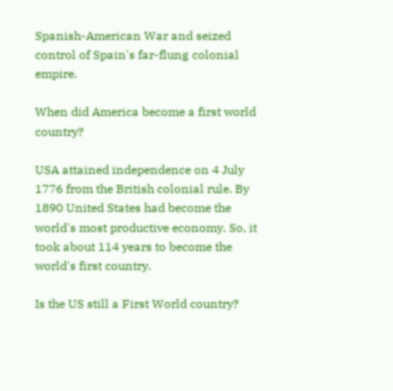Spanish-American War and seized control of Spain's far-flung colonial empire.

When did America become a first world country?

USA attained independence on 4 July 1776 from the British colonial rule. By 1890 United States had become the world's most productive economy. So, it took about 114 years to become the world's first country.

Is the US still a First World country?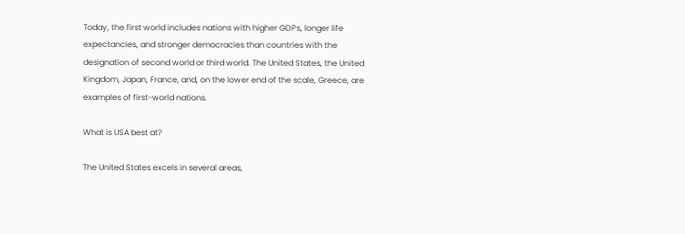Today, the first world includes nations with higher GDPs, longer life expectancies, and stronger democracies than countries with the designation of second world or third world. The United States, the United Kingdom, Japan, France, and, on the lower end of the scale, Greece, are examples of first-world nations.

What is USA best at?

The United States excels in several areas,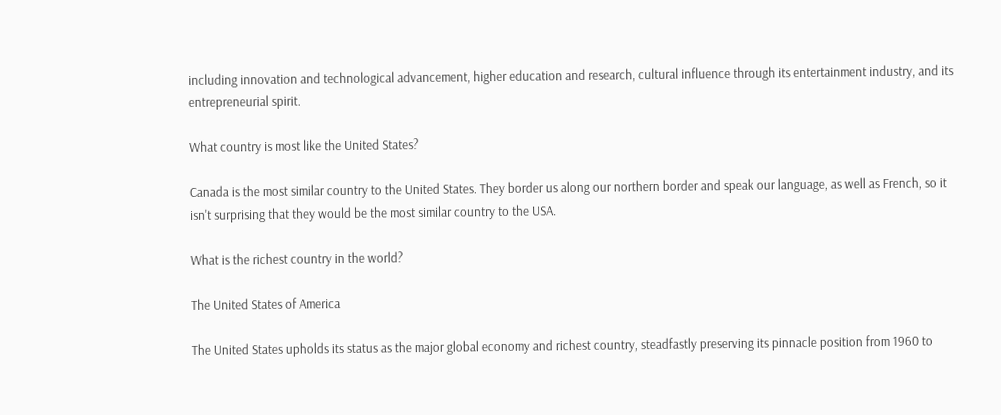including innovation and technological advancement, higher education and research, cultural influence through its entertainment industry, and its entrepreneurial spirit.

What country is most like the United States?

Canada is the most similar country to the United States. They border us along our northern border and speak our language, as well as French, so it isn't surprising that they would be the most similar country to the USA.

What is the richest country in the world?

The United States of America

The United States upholds its status as the major global economy and richest country, steadfastly preserving its pinnacle position from 1960 to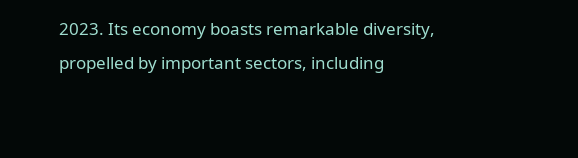2023. Its economy boasts remarkable diversity, propelled by important sectors, including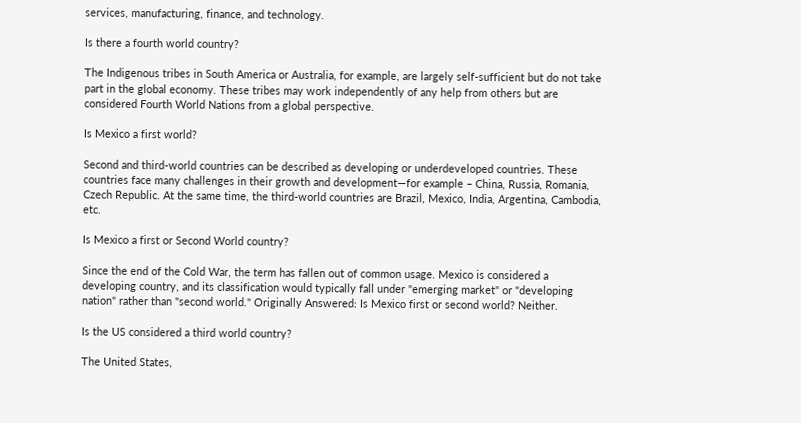services, manufacturing, finance, and technology.

Is there a fourth world country?

The Indigenous tribes in South America or Australia, for example, are largely self-sufficient but do not take part in the global economy. These tribes may work independently of any help from others but are considered Fourth World Nations from a global perspective.

Is Mexico a first world?

Second and third-world countries can be described as developing or underdeveloped countries. These countries face many challenges in their growth and development—for example – China, Russia, Romania, Czech Republic. At the same time, the third-world countries are Brazil, Mexico, India, Argentina, Cambodia, etc.

Is Mexico a first or Second World country?

Since the end of the Cold War, the term has fallen out of common usage. Mexico is considered a developing country, and its classification would typically fall under "emerging market" or "developing nation" rather than "second world." Originally Answered: Is Mexico first or second world? Neither.

Is the US considered a third world country?

The United States,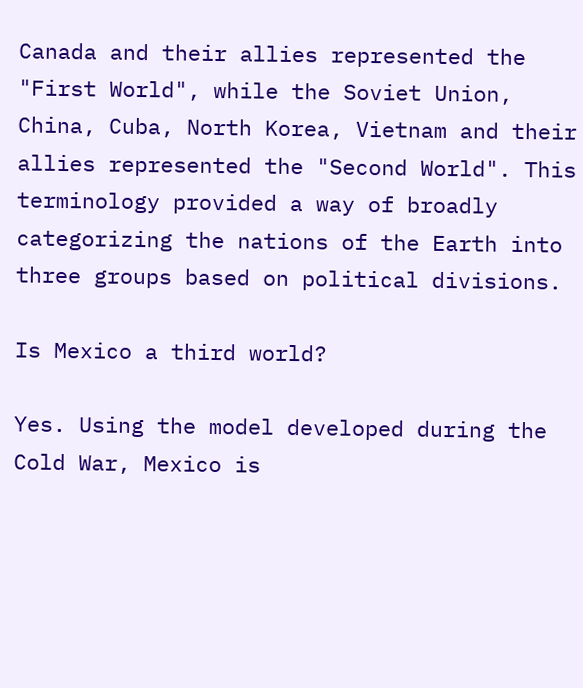Canada and their allies represented the "First World", while the Soviet Union, China, Cuba, North Korea, Vietnam and their allies represented the "Second World". This terminology provided a way of broadly categorizing the nations of the Earth into three groups based on political divisions.

Is Mexico a third world?

Yes. Using the model developed during the Cold War, Mexico is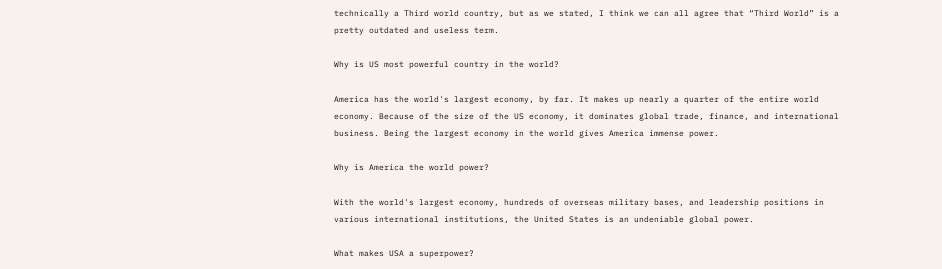technically a Third world country, but as we stated, I think we can all agree that “Third World” is a pretty outdated and useless term.

Why is US most powerful country in the world?

America has the world's largest economy, by far. It makes up nearly a quarter of the entire world economy. Because of the size of the US economy, it dominates global trade, finance, and international business. Being the largest economy in the world gives America immense power.

Why is America the world power?

With the world's largest economy, hundreds of overseas military bases, and leadership positions in various international institutions, the United States is an undeniable global power.

What makes USA a superpower?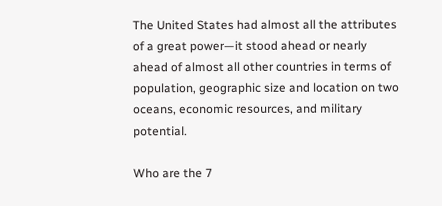The United States had almost all the attributes of a great power—it stood ahead or nearly ahead of almost all other countries in terms of population, geographic size and location on two oceans, economic resources, and military potential.

Who are the 7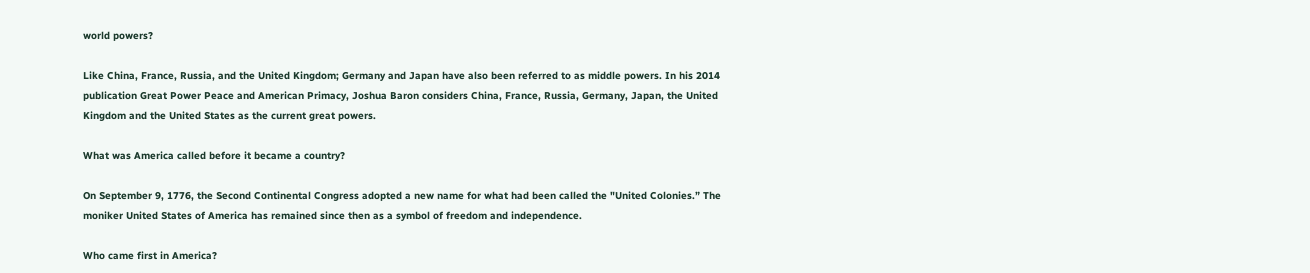world powers?

Like China, France, Russia, and the United Kingdom; Germany and Japan have also been referred to as middle powers. In his 2014 publication Great Power Peace and American Primacy, Joshua Baron considers China, France, Russia, Germany, Japan, the United Kingdom and the United States as the current great powers.

What was America called before it became a country?

On September 9, 1776, the Second Continental Congress adopted a new name for what had been called the "United Colonies.” The moniker United States of America has remained since then as a symbol of freedom and independence.

Who came first in America?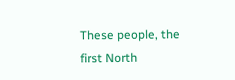These people, the first North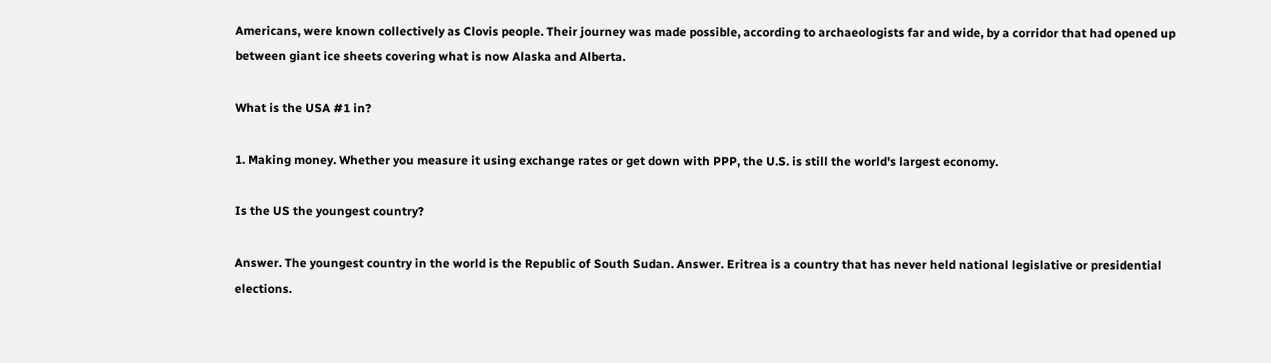Americans, were known collectively as Clovis people. Their journey was made possible, according to archaeologists far and wide, by a corridor that had opened up between giant ice sheets covering what is now Alaska and Alberta.

What is the USA #1 in?

1. Making money. Whether you measure it using exchange rates or get down with PPP, the U.S. is still the world's largest economy.

Is the US the youngest country?

Answer. The youngest country in the world is the Republic of South Sudan. Answer. Eritrea is a country that has never held national legislative or presidential elections.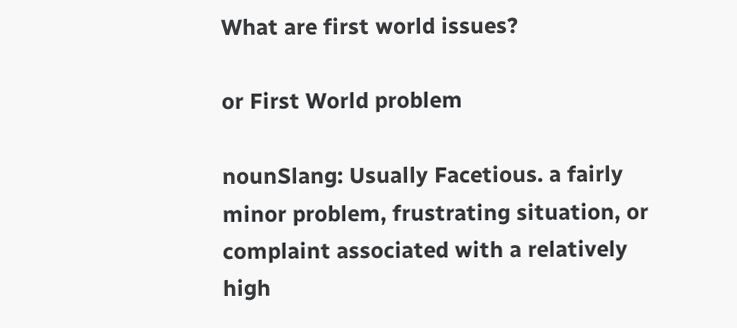What are first world issues?

or First World problem

nounSlang: Usually Facetious. a fairly minor problem, frustrating situation, or complaint associated with a relatively high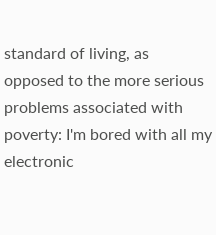standard of living, as opposed to the more serious problems associated with poverty: I'm bored with all my electronic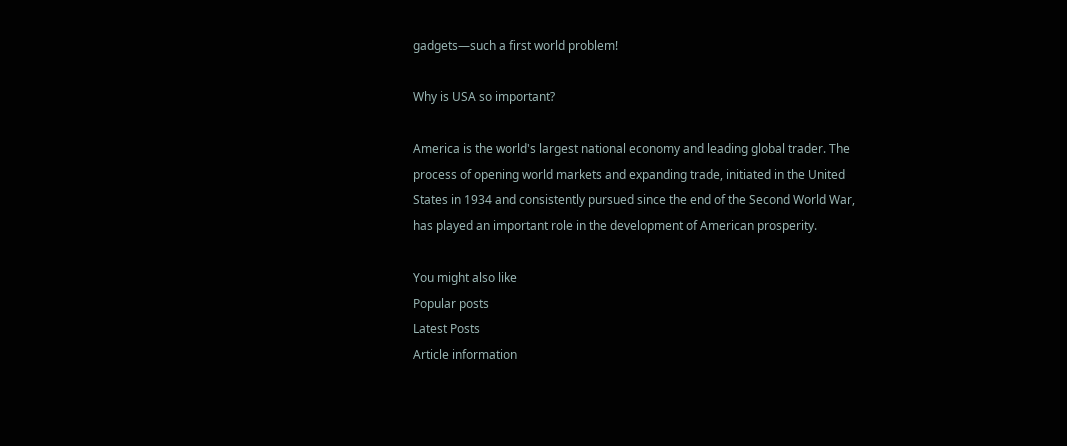gadgets—such a first world problem!

Why is USA so important?

America is the world's largest national economy and leading global trader. The process of opening world markets and expanding trade, initiated in the United States in 1934 and consistently pursued since the end of the Second World War, has played an important role in the development of American prosperity.

You might also like
Popular posts
Latest Posts
Article information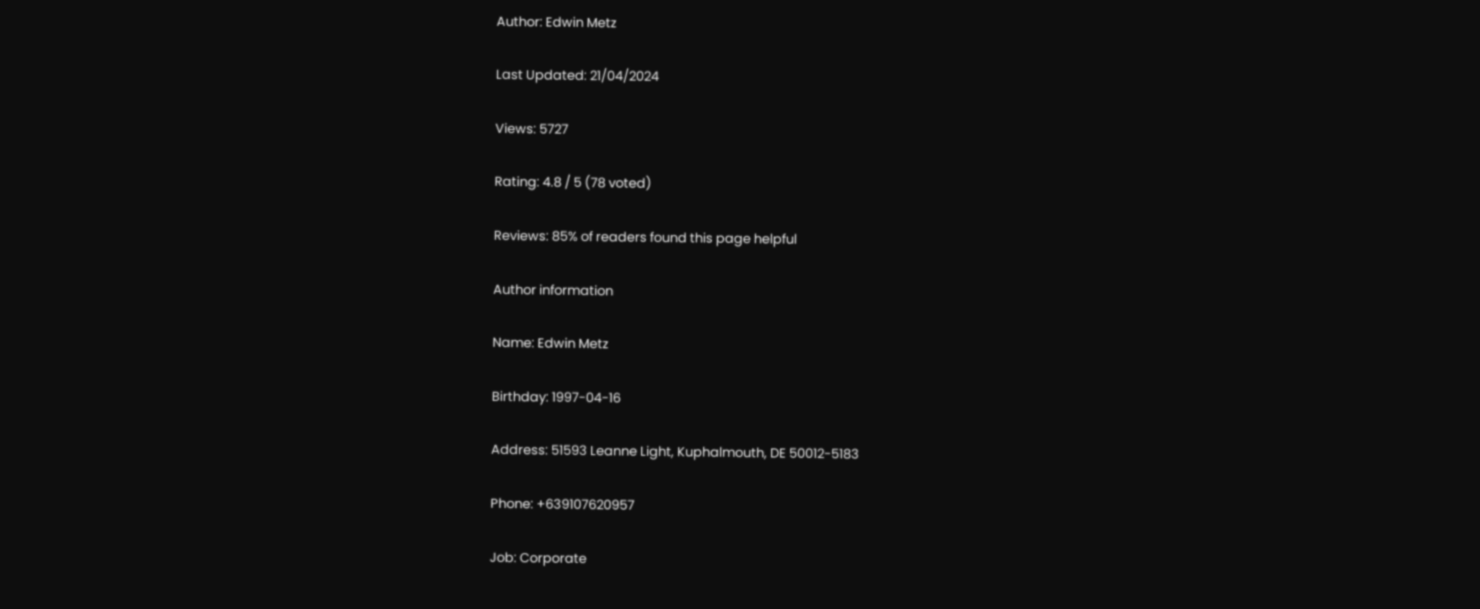Author: Edwin Metz

Last Updated: 21/04/2024

Views: 5727

Rating: 4.8 / 5 (78 voted)

Reviews: 85% of readers found this page helpful

Author information

Name: Edwin Metz

Birthday: 1997-04-16

Address: 51593 Leanne Light, Kuphalmouth, DE 50012-5183

Phone: +639107620957

Job: Corporate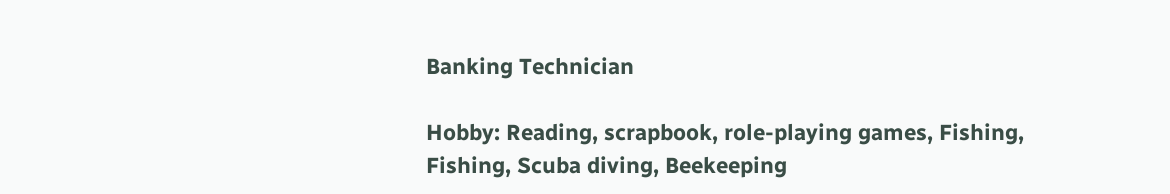Banking Technician

Hobby: Reading, scrapbook, role-playing games, Fishing, Fishing, Scuba diving, Beekeeping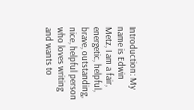Introduction: My name is Edwin Metz, I am a fair, energetic, helpful, brave, outstanding, nice, helpful person who loves writing and wants to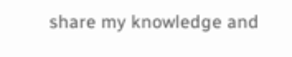share my knowledge and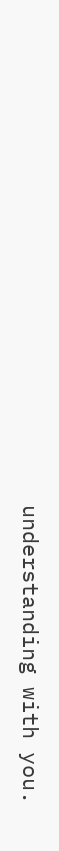understanding with you.